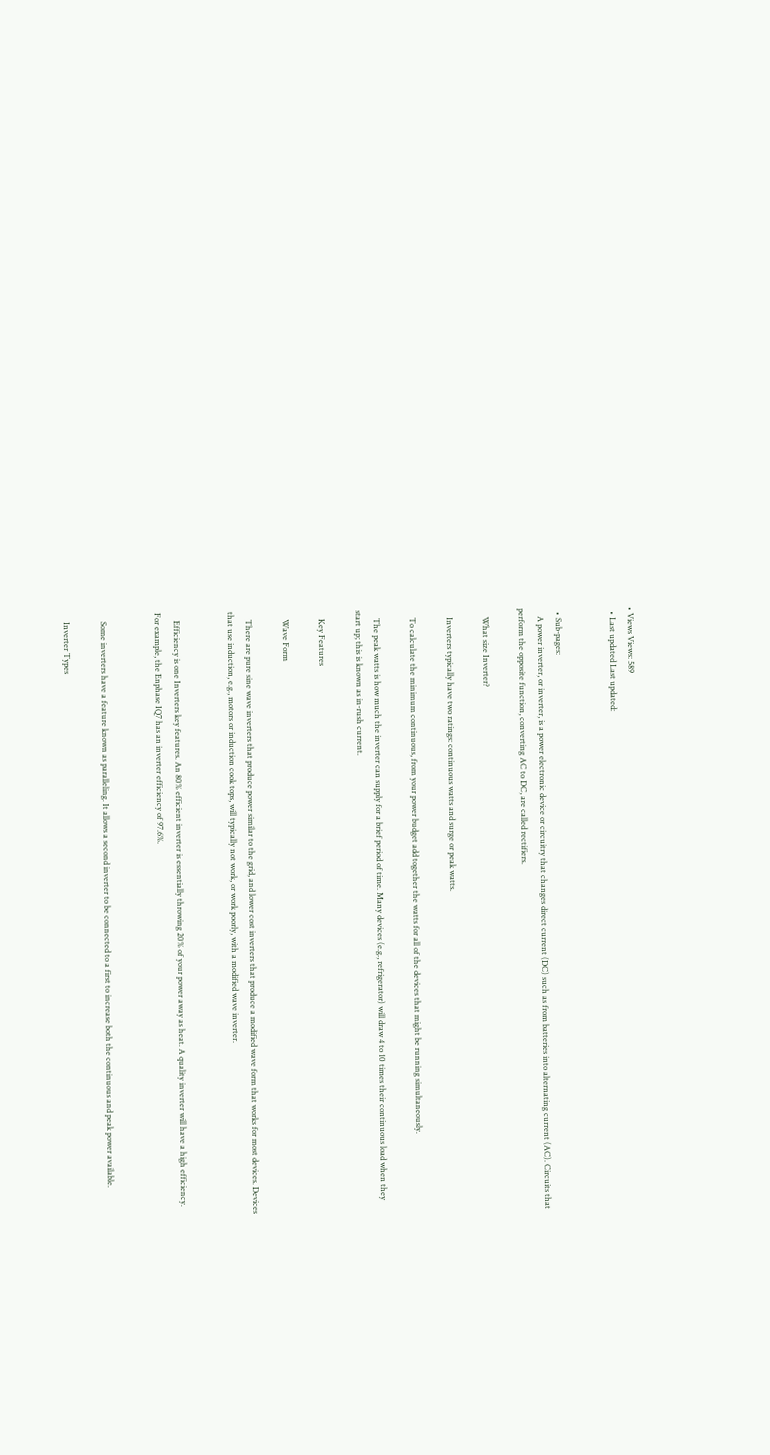• Views Views: 589
  • Last updated Last updated:


  • Sub-pages:
    A power inverter, or inverter, is a power electronic device or circuitry that changes direct current (DC) such as from batteries into alternating current (AC). Circuits that perform the opposite function, converting AC to DC, are called rectifiers.

    What size Inverter?

    Inverters typically have two ratings: continuous watts and surge or peak watts.

    To calculate the minimum continuous, from your power budget add together the watts for all of the devices that might be running simultaneously.

    The peak watts is how much the inverter can supply for a brief period of time. Many devices (e.g., refrigerator) will draw 4 to 10 times their continuous load when they start up; this is known as in-rush current.

    Key Features

    Wave Form

    There are pure sine wave inverters that produce power similar to the grid, and lower cost inverters that produce a modified wave form that works for most devices. Devices that use induction, e.g., motors or induction cook tops, will typically not work, or work poorly, with a modified wave inverter.


    Efficiency is one Inverters key features. An 80% efficient inverter is essentially throwing 20% of your power away as heat. A quality inverter will have a high efficiency. For example, the Enphase IQ7 has an inverter efficiency of 97.6%.


    Some inverters have a feature known as paralleling. It allows a second inverter to be connected to a first to increase both the continuous and peak power available.

    Inverter Types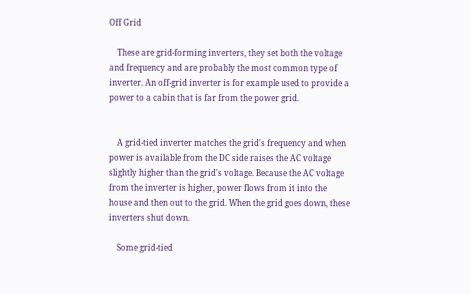Off Grid

    These are grid-forming inverters, they set both the voltage and frequency and are probably the most common type of inverter. An off-grid inverter is for example used to provide a power to a cabin that is far from the power grid.


    A grid-tied inverter matches the grid's frequency and when power is available from the DC side raises the AC voltage slightly higher than the grid's voltage. Because the AC voltage from the inverter is higher, power flows from it into the house and then out to the grid. When the grid goes down, these inverters shut down.

    Some grid-tied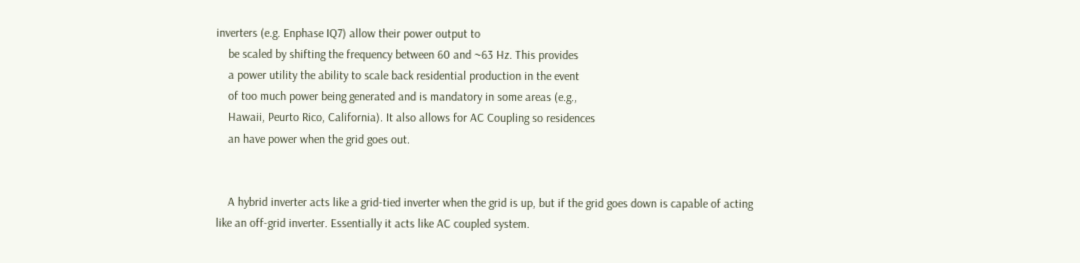inverters (e.g. Enphase IQ7) allow their power output to
    be scaled by shifting the frequency between 60 and ~63 Hz. This provides
    a power utility the ability to scale back residential production in the event
    of too much power being generated and is mandatory in some areas (e.g.,
    Hawaii, Peurto Rico, California). It also allows for AC Coupling so residences
    an have power when the grid goes out.


    A hybrid inverter acts like a grid-tied inverter when the grid is up, but if the grid goes down is capable of acting like an off-grid inverter. Essentially it acts like AC coupled system.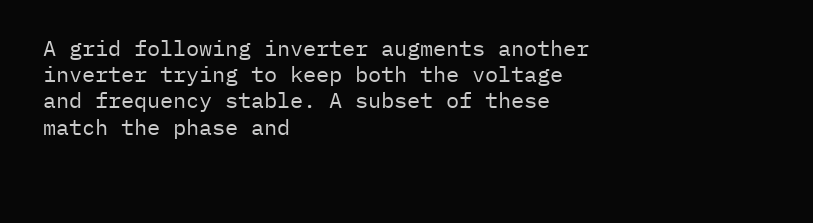A grid following inverter augments another inverter trying to keep both the voltage and frequency stable. A subset of these match the phase and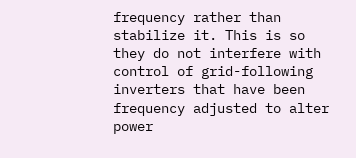frequency rather than stabilize it. This is so they do not interfere with control of grid-following inverters that have been frequency adjusted to alter power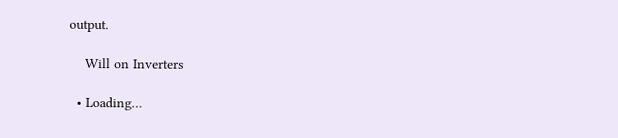output.

    Will on Inverters

  • Loading…